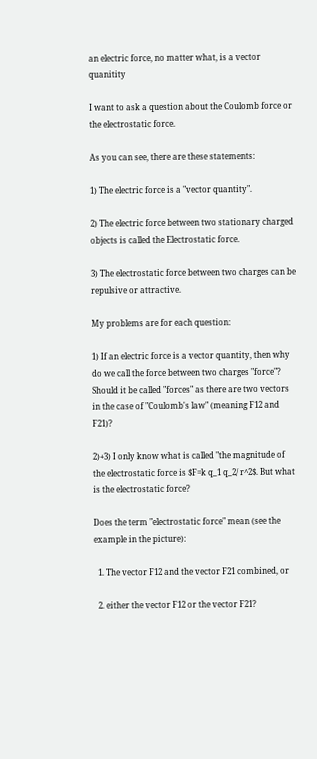an electric force, no matter what, is a vector quanitity

I want to ask a question about the Coulomb force or the electrostatic force.

As you can see, there are these statements:

1) The electric force is a "vector quantity".

2) The electric force between two stationary charged objects is called the Electrostatic force.

3) The electrostatic force between two charges can be repulsive or attractive.

My problems are for each question:

1) If an electric force is a vector quantity, then why do we call the force between two charges "force"? Should it be called "forces" as there are two vectors in the case of "Coulomb's law" (meaning F12 and F21)?

2)+3) I only know what is called "the magnitude of the electrostatic force is $F=k q_1 q_2/ r^2$. But what is the electrostatic force?

Does the term "electrostatic force" mean (see the example in the picture):

  1. The vector F12 and the vector F21 combined, or

  2. either the vector F12 or the vector F21?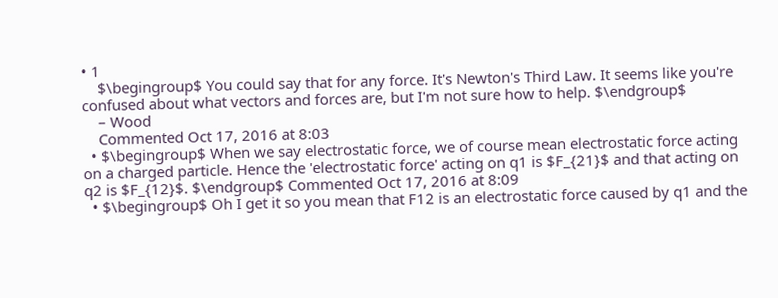• 1
    $\begingroup$ You could say that for any force. It's Newton's Third Law. It seems like you're confused about what vectors and forces are, but I'm not sure how to help. $\endgroup$
    – Wood
    Commented Oct 17, 2016 at 8:03
  • $\begingroup$ When we say electrostatic force, we of course mean electrostatic force acting on a charged particle. Hence the 'electrostatic force' acting on q1 is $F_{21}$ and that acting on q2 is $F_{12}$. $\endgroup$ Commented Oct 17, 2016 at 8:09
  • $\begingroup$ Oh I get it so you mean that F12 is an electrostatic force caused by q1 and the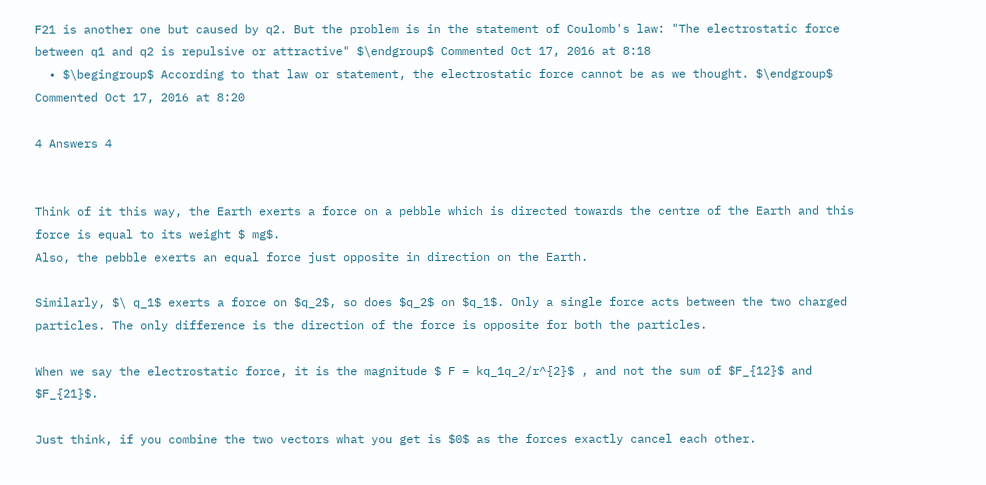F21 is another one but caused by q2. But the problem is in the statement of Coulomb's law: "The electrostatic force between q1 and q2 is repulsive or attractive" $\endgroup$ Commented Oct 17, 2016 at 8:18
  • $\begingroup$ According to that law or statement, the electrostatic force cannot be as we thought. $\endgroup$ Commented Oct 17, 2016 at 8:20

4 Answers 4


Think of it this way, the Earth exerts a force on a pebble which is directed towards the centre of the Earth and this force is equal to its weight $ mg$.
Also, the pebble exerts an equal force just opposite in direction on the Earth.

Similarly, $\ q_1$ exerts a force on $q_2$, so does $q_2$ on $q_1$. Only a single force acts between the two charged particles. The only difference is the direction of the force is opposite for both the particles.

When we say the electrostatic force, it is the magnitude $ F = kq_1q_2/r^{2}$ , and not the sum of $F_{12}$ and $F_{21}$.

Just think, if you combine the two vectors what you get is $0$ as the forces exactly cancel each other.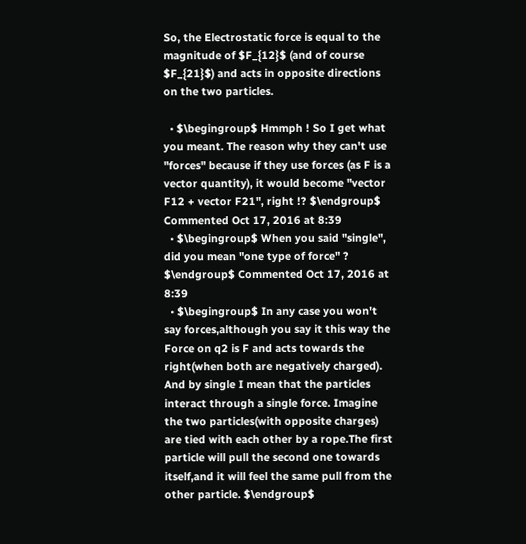So, the Electrostatic force is equal to the magnitude of $F_{12}$ (and of course $F_{21}$) and acts in opposite directions on the two particles.

  • $\begingroup$ Hmmph ! So I get what you meant. The reason why they can't use "forces" because if they use forces (as F is a vector quantity), it would become "vector F12 + vector F21", right !? $\endgroup$ Commented Oct 17, 2016 at 8:39
  • $\begingroup$ When you said "single", did you mean "one type of force" ? $\endgroup$ Commented Oct 17, 2016 at 8:39
  • $\begingroup$ In any case you won't say forces,although you say it this way the Force on q2 is F and acts towards the right(when both are negatively charged). And by single I mean that the particles interact through a single force. Imagine the two particles(with opposite charges) are tied with each other by a rope.The first particle will pull the second one towards itself,and it will feel the same pull from the other particle. $\endgroup$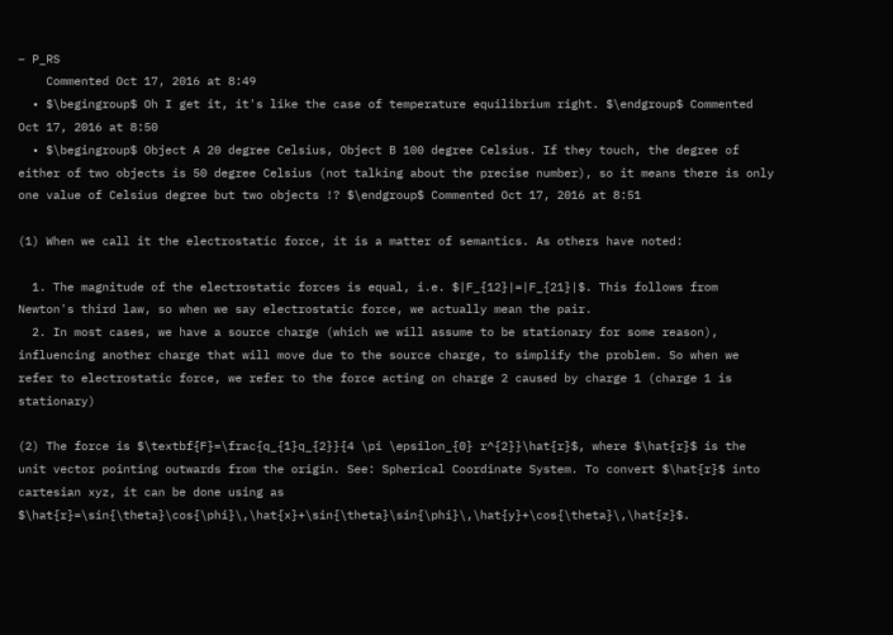– P_RS
    Commented Oct 17, 2016 at 8:49
  • $\begingroup$ Oh I get it, it's like the case of temperature equilibrium right. $\endgroup$ Commented Oct 17, 2016 at 8:50
  • $\begingroup$ Object A 20 degree Celsius, Object B 100 degree Celsius. If they touch, the degree of either of two objects is 50 degree Celsius (not talking about the precise number), so it means there is only one value of Celsius degree but two objects !? $\endgroup$ Commented Oct 17, 2016 at 8:51

(1) When we call it the electrostatic force, it is a matter of semantics. As others have noted:

  1. The magnitude of the electrostatic forces is equal, i.e. $|F_{12}|=|F_{21}|$. This follows from Newton's third law, so when we say electrostatic force, we actually mean the pair.
  2. In most cases, we have a source charge (which we will assume to be stationary for some reason), influencing another charge that will move due to the source charge, to simplify the problem. So when we refer to electrostatic force, we refer to the force acting on charge 2 caused by charge 1 (charge 1 is stationary)

(2) The force is $\textbf{F}=\frac{q_{1}q_{2}}{4 \pi \epsilon_{0} r^{2}}\hat{r}$, where $\hat{r}$ is the unit vector pointing outwards from the origin. See: Spherical Coordinate System. To convert $\hat{r}$ into cartesian xyz, it can be done using as $\hat{r}=\sin{\theta}\cos{\phi}\,\hat{x}+\sin{\theta}\sin{\phi}\,\hat{y}+\cos{\theta}\,\hat{z}$.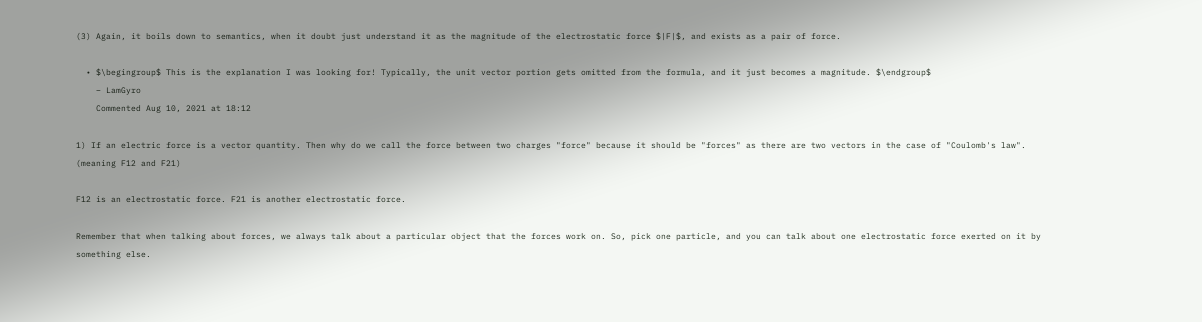(3) Again, it boils down to semantics, when it doubt just understand it as the magnitude of the electrostatic force $|F|$, and exists as a pair of force.

  • $\begingroup$ This is the explanation I was looking for! Typically, the unit vector portion gets omitted from the formula, and it just becomes a magnitude. $\endgroup$
    – LamGyro
    Commented Aug 10, 2021 at 18:12

1) If an electric force is a vector quantity. Then why do we call the force between two charges "force" because it should be "forces" as there are two vectors in the case of "Coulomb's law". (meaning F12 and F21)

F12 is an electrostatic force. F21 is another electrostatic force.

Remember that when talking about forces, we always talk about a particular object that the forces work on. So, pick one particle, and you can talk about one electrostatic force exerted on it by something else.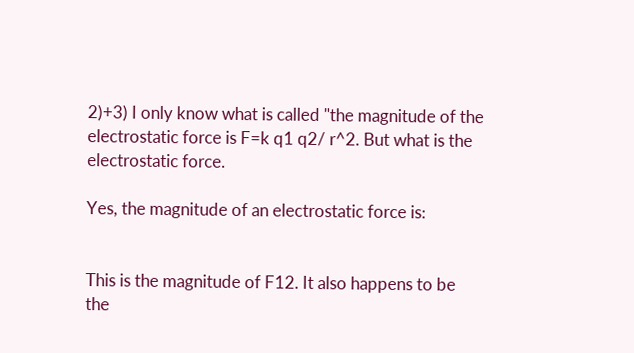2)+3) I only know what is called "the magnitude of the electrostatic force is F=k q1 q2/ r^2. But what is the electrostatic force.

Yes, the magnitude of an electrostatic force is:


This is the magnitude of F12. It also happens to be the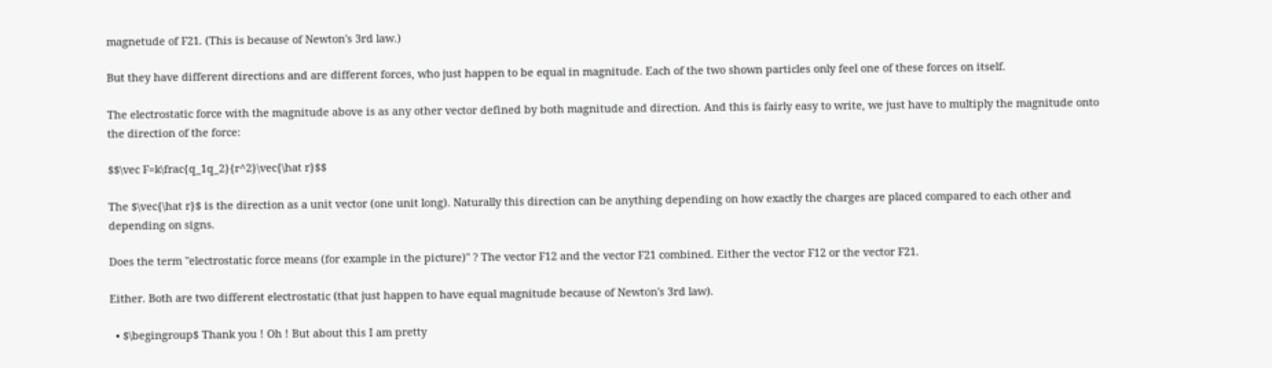magnetude of F21. (This is because of Newton's 3rd law.)

But they have different directions and are different forces, who just happen to be equal in magnitude. Each of the two shown particles only feel one of these forces on itself.

The electrostatic force with the magnitude above is as any other vector defined by both magnitude and direction. And this is fairly easy to write, we just have to multiply the magnitude onto the direction of the force:

$$\vec F=k\frac{q_1q_2}{r^2}\vec{\hat r}$$

The $\vec{\hat r}$ is the direction as a unit vector (one unit long). Naturally this direction can be anything depending on how exactly the charges are placed compared to each other and depending on signs.

Does the term "electrostatic force means (for example in the picture)" ? The vector F12 and the vector F21 combined. Either the vector F12 or the vector F21.

Either. Both are two different electrostatic (that just happen to have equal magnitude because of Newton's 3rd law).

  • $\begingroup$ Thank you ! Oh ! But about this I am pretty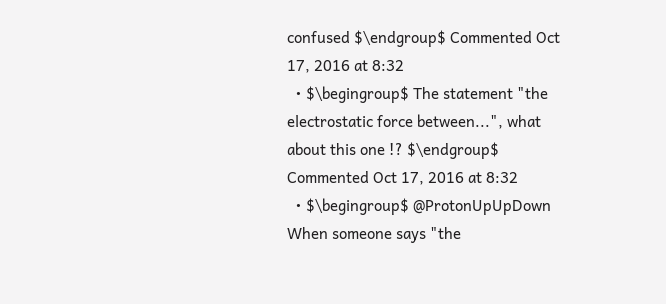confused $\endgroup$ Commented Oct 17, 2016 at 8:32
  • $\begingroup$ The statement "the electrostatic force between...", what about this one !? $\endgroup$ Commented Oct 17, 2016 at 8:32
  • $\begingroup$ @ProtonUpUpDown When someone says "the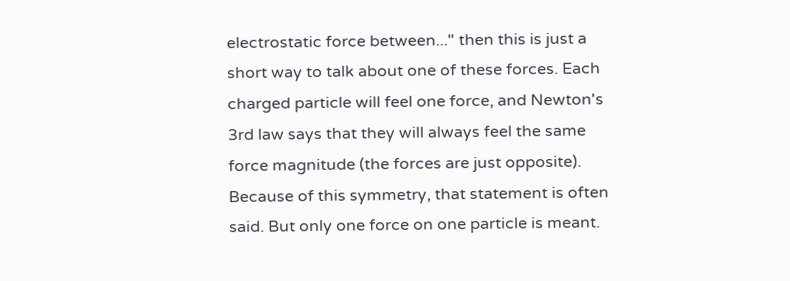electrostatic force between..." then this is just a short way to talk about one of these forces. Each charged particle will feel one force, and Newton's 3rd law says that they will always feel the same force magnitude (the forces are just opposite). Because of this symmetry, that statement is often said. But only one force on one particle is meant.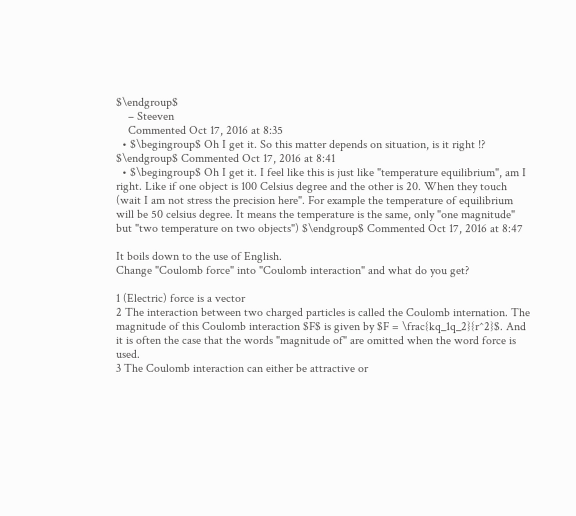$\endgroup$
    – Steeven
    Commented Oct 17, 2016 at 8:35
  • $\begingroup$ Oh I get it. So this matter depends on situation, is it right !? $\endgroup$ Commented Oct 17, 2016 at 8:41
  • $\begingroup$ Oh I get it. I feel like this is just like "temperature equilibrium", am I right. Like if one object is 100 Celsius degree and the other is 20. When they touch (wait I am not stress the precision here". For example the temperature of equilibrium will be 50 celsius degree. It means the temperature is the same, only "one magnitude" but "two temperature on two objects") $\endgroup$ Commented Oct 17, 2016 at 8:47

It boils down to the use of English.
Change "Coulomb force" into "Coulomb interaction" and what do you get?

1 (Electric) force is a vector
2 The interaction between two charged particles is called the Coulomb internation. The magnitude of this Coulomb interaction $F$ is given by $F = \frac{kq_1q_2}{r^2}$. And it is often the case that the words "magnitude of" are omitted when the word force is used.
3 The Coulomb interaction can either be attractive or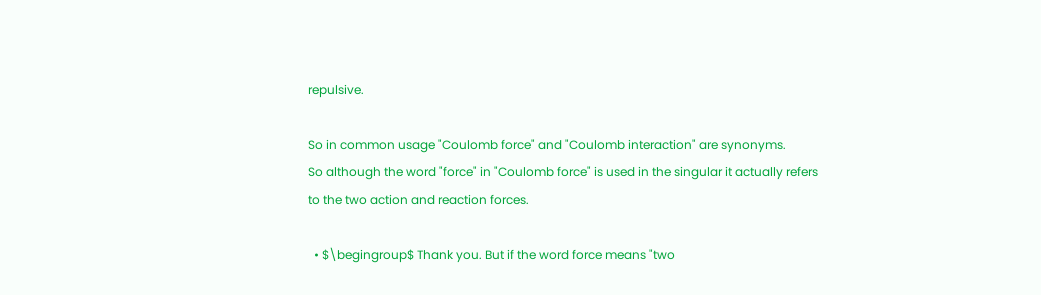repulsive.

So in common usage "Coulomb force" and "Coulomb interaction" are synonyms.
So although the word "force" in "Coulomb force" is used in the singular it actually refers to the two action and reaction forces.

  • $\begingroup$ Thank you. But if the word force means "two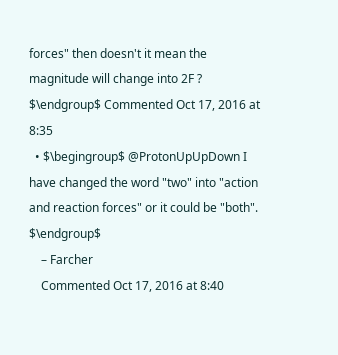forces" then doesn't it mean the magnitude will change into 2F ? $\endgroup$ Commented Oct 17, 2016 at 8:35
  • $\begingroup$ @ProtonUpUpDown I have changed the word "two" into "action and reaction forces" or it could be "both". $\endgroup$
    – Farcher
    Commented Oct 17, 2016 at 8:40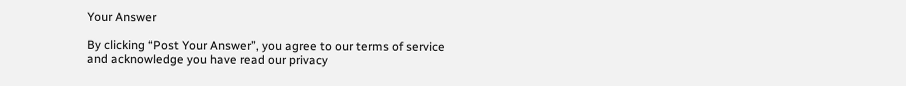Your Answer

By clicking “Post Your Answer”, you agree to our terms of service and acknowledge you have read our privacy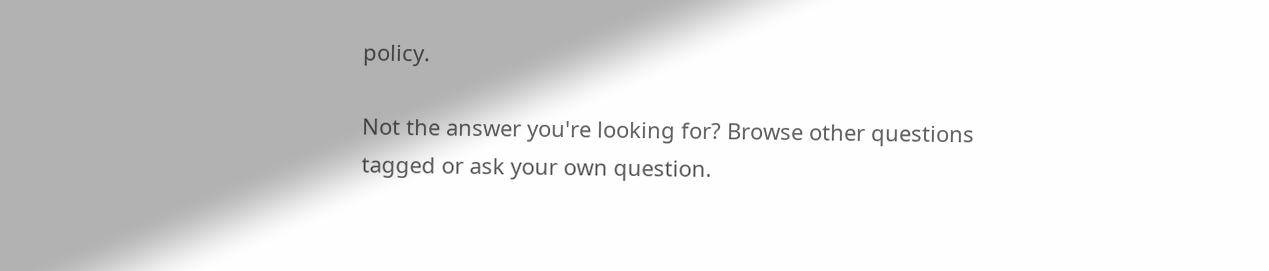policy.

Not the answer you're looking for? Browse other questions tagged or ask your own question.